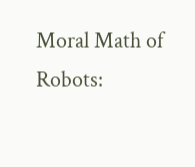Moral Math of Robots: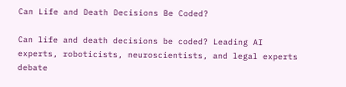Can Life and Death Decisions Be Coded?

Can life and death decisions be coded? Leading AI experts, roboticists, neuroscientists, and legal experts debate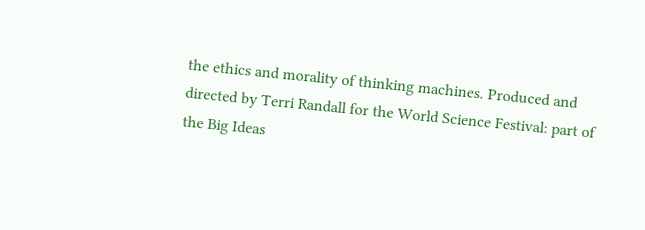the ethics and morality of thinking machines. Produced and directed by Terri Randall for the World Science Festival: part of the Big Ideas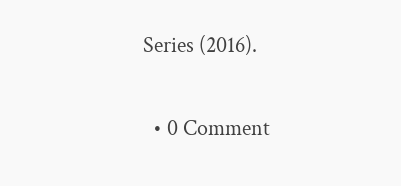Series (2016).

  • 0 Comment